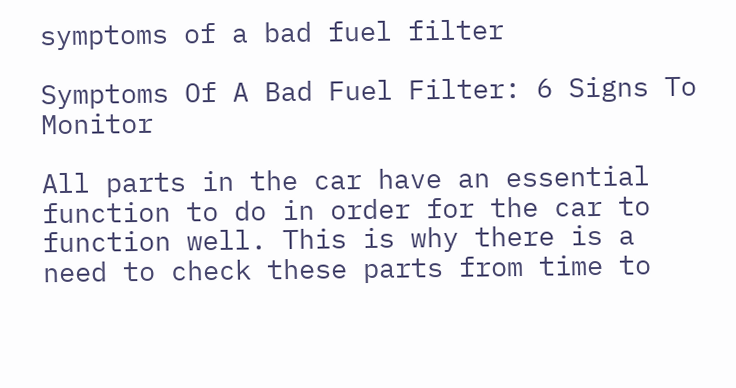symptoms of a bad fuel filter

Symptoms Of A Bad Fuel Filter: 6 Signs To Monitor

All parts in the car have an essential function to do in order for the car to function well. This is why there is a need to check these parts from time to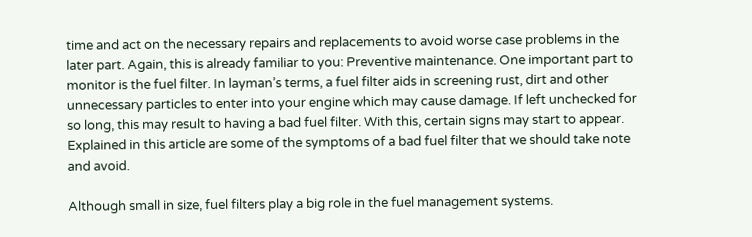time and act on the necessary repairs and replacements to avoid worse case problems in the later part. Again, this is already familiar to you: Preventive maintenance. One important part to monitor is the fuel filter. In layman’s terms, a fuel filter aids in screening rust, dirt and other unnecessary particles to enter into your engine which may cause damage. If left unchecked for so long, this may result to having a bad fuel filter. With this, certain signs may start to appear. Explained in this article are some of the symptoms of a bad fuel filter that we should take note and avoid.

Although small in size, fuel filters play a big role in the fuel management systems.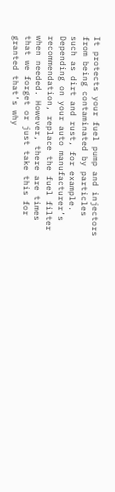It protects your fuel pump and injectors from being contaminated by particles such as dirt and rust, for example. Depending on your auto manufacturer’s recommendation, replace the fuel filter when needed. However, there are times that we forget or just take this for granted that’s why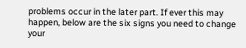problems occur in the later part. If ever this may happen, below are the six signs you need to change your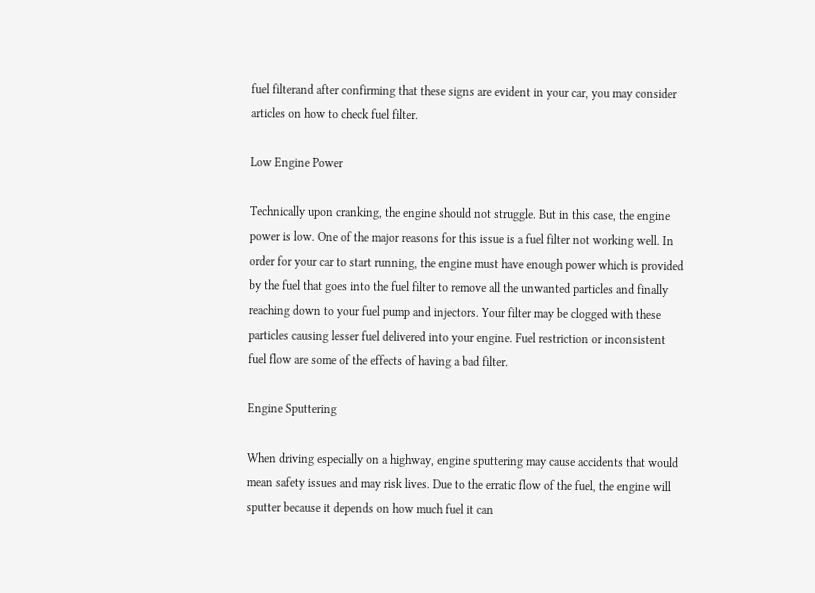fuel filterand after confirming that these signs are evident in your car, you may consider articles on how to check fuel filter.

Low Engine Power

Technically upon cranking, the engine should not struggle. But in this case, the engine power is low. One of the major reasons for this issue is a fuel filter not working well. In order for your car to start running, the engine must have enough power which is provided by the fuel that goes into the fuel filter to remove all the unwanted particles and finally reaching down to your fuel pump and injectors. Your filter may be clogged with these particles causing lesser fuel delivered into your engine. Fuel restriction or inconsistent fuel flow are some of the effects of having a bad filter.

Engine Sputtering

When driving especially on a highway, engine sputtering may cause accidents that would mean safety issues and may risk lives. Due to the erratic flow of the fuel, the engine will sputter because it depends on how much fuel it can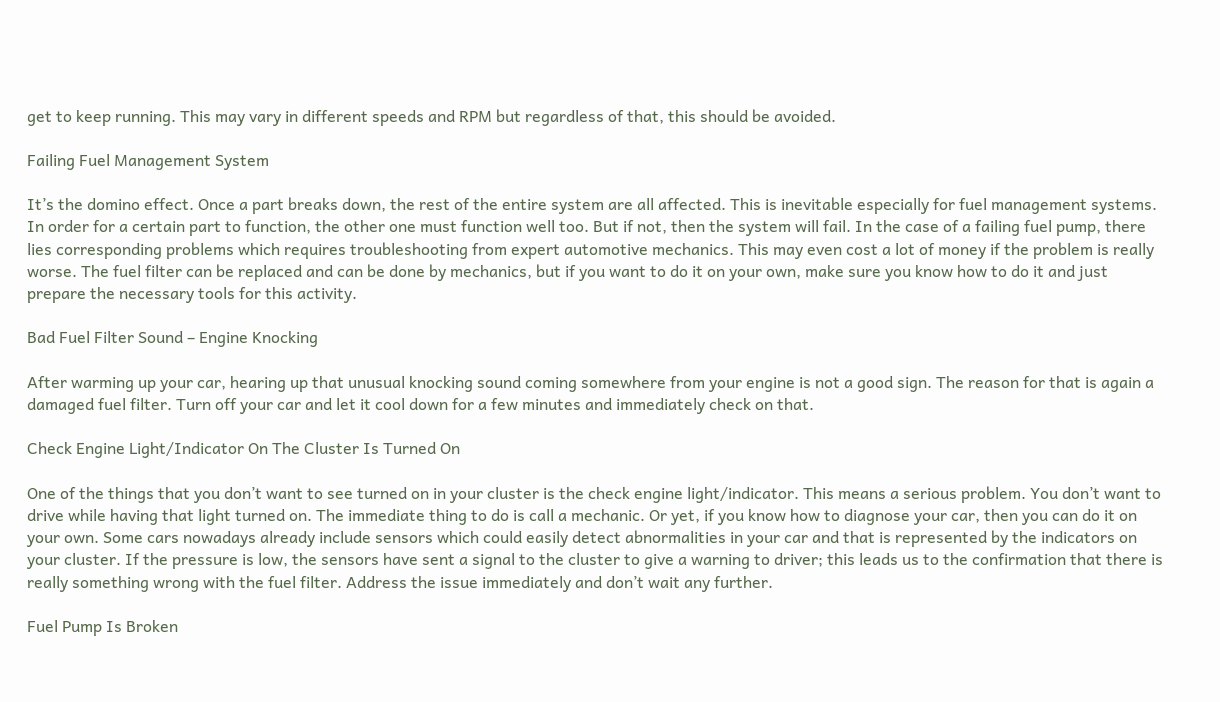get to keep running. This may vary in different speeds and RPM but regardless of that, this should be avoided.

Failing Fuel Management System

It’s the domino effect. Once a part breaks down, the rest of the entire system are all affected. This is inevitable especially for fuel management systems. In order for a certain part to function, the other one must function well too. But if not, then the system will fail. In the case of a failing fuel pump, there lies corresponding problems which requires troubleshooting from expert automotive mechanics. This may even cost a lot of money if the problem is really worse. The fuel filter can be replaced and can be done by mechanics, but if you want to do it on your own, make sure you know how to do it and just prepare the necessary tools for this activity.

Bad Fuel Filter Sound – Engine Knocking

After warming up your car, hearing up that unusual knocking sound coming somewhere from your engine is not a good sign. The reason for that is again a damaged fuel filter. Turn off your car and let it cool down for a few minutes and immediately check on that.

Check Engine Light/Indicator On The Cluster Is Turned On

One of the things that you don’t want to see turned on in your cluster is the check engine light/indicator. This means a serious problem. You don’t want to drive while having that light turned on. The immediate thing to do is call a mechanic. Or yet, if you know how to diagnose your car, then you can do it on your own. Some cars nowadays already include sensors which could easily detect abnormalities in your car and that is represented by the indicators on your cluster. If the pressure is low, the sensors have sent a signal to the cluster to give a warning to driver; this leads us to the confirmation that there is really something wrong with the fuel filter. Address the issue immediately and don’t wait any further.

Fuel Pump Is Broken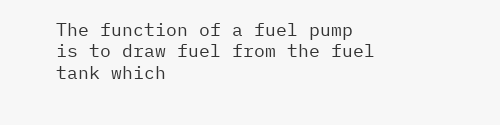The function of a fuel pump is to draw fuel from the fuel tank which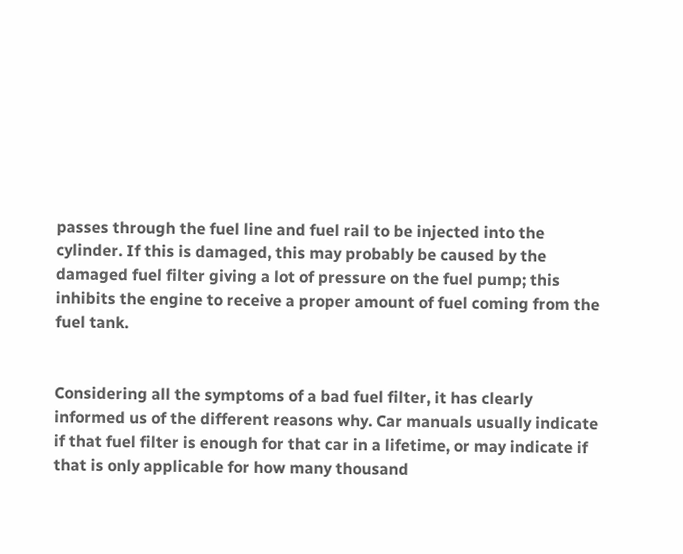passes through the fuel line and fuel rail to be injected into the cylinder. If this is damaged, this may probably be caused by the damaged fuel filter giving a lot of pressure on the fuel pump; this inhibits the engine to receive a proper amount of fuel coming from the fuel tank.


Considering all the symptoms of a bad fuel filter, it has clearly informed us of the different reasons why. Car manuals usually indicate if that fuel filter is enough for that car in a lifetime, or may indicate if that is only applicable for how many thousand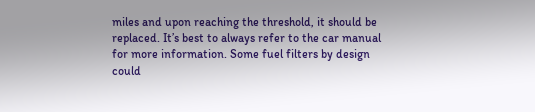miles and upon reaching the threshold, it should be replaced. It’s best to always refer to the car manual for more information. Some fuel filters by design could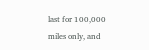last for 100,000 miles only, and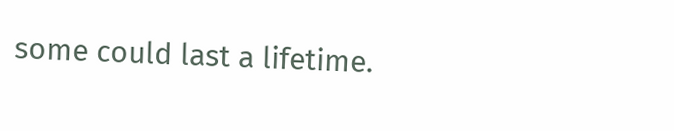some could last a lifetime.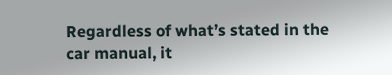Regardless of what’s stated in the car manual, it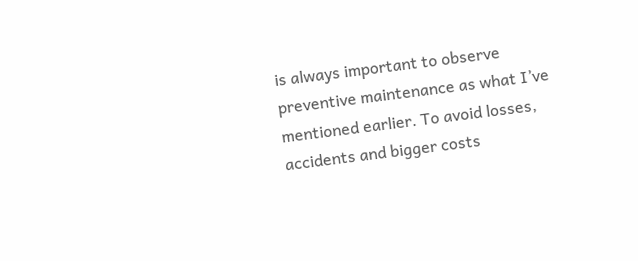is always important to observe preventive maintenance as what I’ve mentioned earlier. To avoid losses, accidents and bigger costs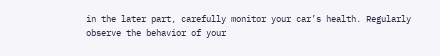in the later part, carefully monitor your car’s health. Regularly observe the behavior of your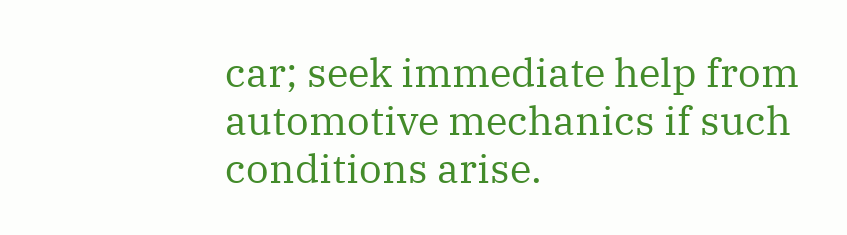car; seek immediate help from automotive mechanics if such conditions arise.